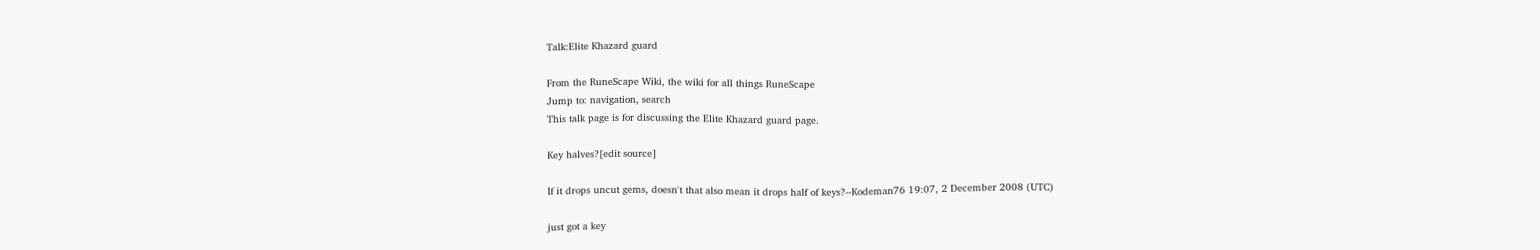Talk:Elite Khazard guard

From the RuneScape Wiki, the wiki for all things RuneScape
Jump to: navigation, search
This talk page is for discussing the Elite Khazard guard page.

Key halves?[edit source]

If it drops uncut gems, doesn't that also mean it drops half of keys?--Kodeman76 19:07, 2 December 2008 (UTC)

just got a key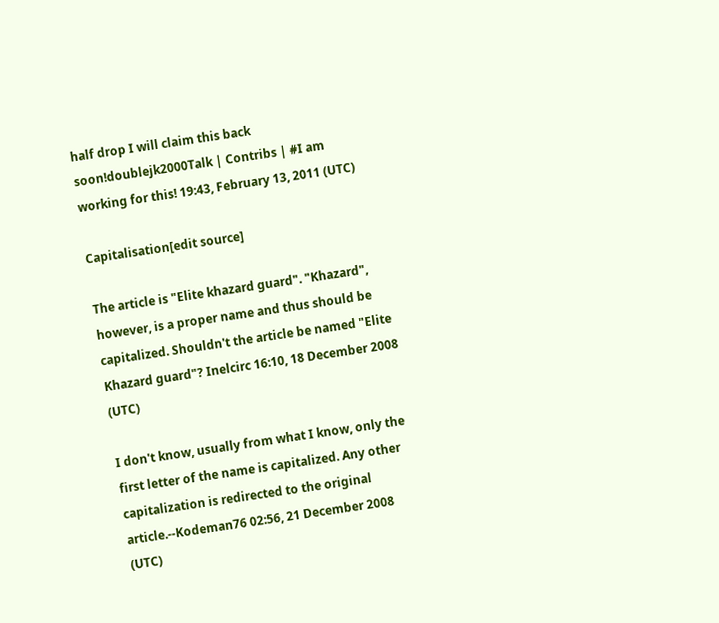half drop I will claim this back soon!doublejk2000Talk | Contribs | #I am working for this! 19:43, February 13, 2011 (UTC)

Capitalisation[edit source]

The article is "Elite khazard guard". "Khazard", however, is a proper name and thus should be capitalized. Shouldn't the article be named "Elite Khazard guard"? Inelcirc 16:10, 18 December 2008 (UTC)

I don't know, usually from what I know, only the first letter of the name is capitalized. Any other capitalization is redirected to the original article.--Kodeman76 02:56, 21 December 2008 (UTC)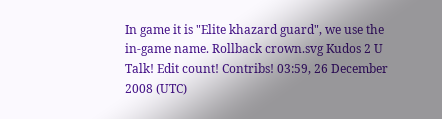In game it is "Elite khazard guard", we use the in-game name. Rollback crown.svg Kudos 2 U Talk! Edit count! Contribs! 03:59, 26 December 2008 (UTC)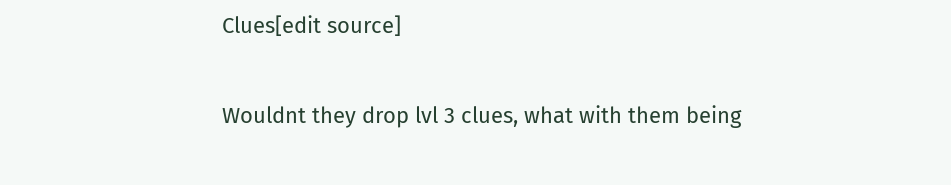Clues[edit source]

Wouldnt they drop lvl 3 clues, what with them being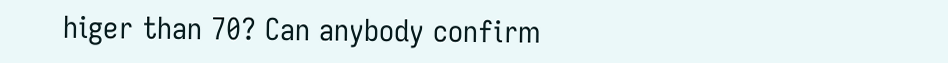higer than 70? Can anybody confirm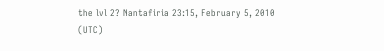the lvl 2? Nantafiria 23:15, February 5, 2010 (UTC)